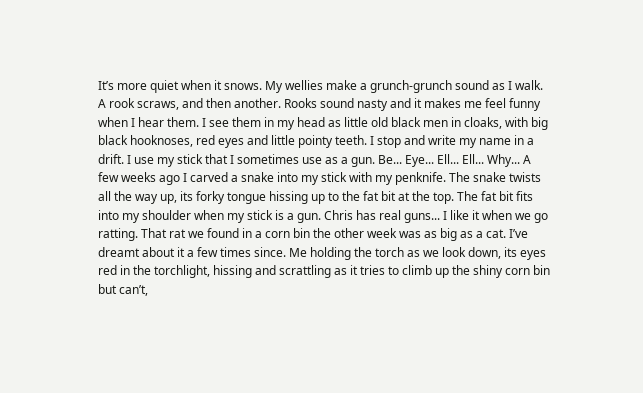It’s more quiet when it snows. My wellies make a grunch-grunch sound as I walk. A rook scraws, and then another. Rooks sound nasty and it makes me feel funny when I hear them. I see them in my head as little old black men in cloaks, with big black hooknoses, red eyes and little pointy teeth. I stop and write my name in a drift. I use my stick that I sometimes use as a gun. Be... Eye... Ell... Ell... Why... A few weeks ago I carved a snake into my stick with my penknife. The snake twists all the way up, its forky tongue hissing up to the fat bit at the top. The fat bit fits into my shoulder when my stick is a gun. Chris has real guns... I like it when we go ratting. That rat we found in a corn bin the other week was as big as a cat. I’ve dreamt about it a few times since. Me holding the torch as we look down, its eyes red in the torchlight, hissing and scrattling as it tries to climb up the shiny corn bin but can’t,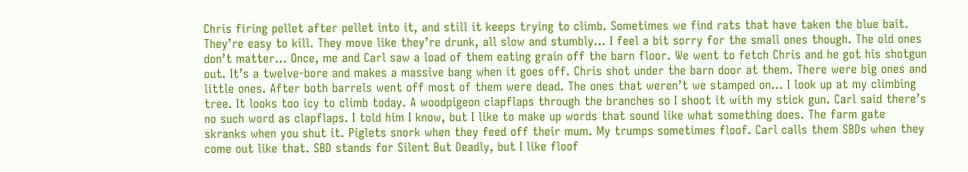Chris firing pellet after pellet into it, and still it keeps trying to climb. Sometimes we find rats that have taken the blue bait. They’re easy to kill. They move like they’re drunk, all slow and stumbly... I feel a bit sorry for the small ones though. The old ones don’t matter... Once, me and Carl saw a load of them eating grain off the barn floor. We went to fetch Chris and he got his shotgun out. It’s a twelve-bore and makes a massive bang when it goes off. Chris shot under the barn door at them. There were big ones and little ones. After both barrels went off most of them were dead. The ones that weren’t we stamped on... I look up at my climbing tree. It looks too icy to climb today. A woodpigeon clapflaps through the branches so I shoot it with my stick gun. Carl said there’s no such word as clapflaps. I told him I know, but I like to make up words that sound like what something does. The farm gate skranks when you shut it. Piglets snork when they feed off their mum. My trumps sometimes floof. Carl calls them SBDs when they come out like that. SBD stands for Silent But Deadly, but I like floof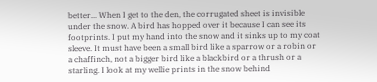better... When I get to the den, the corrugated sheet is invisible under the snow. A bird has hopped over it because I can see its footprints. I put my hand into the snow and it sinks up to my coat sleeve. It must have been a small bird like a sparrow or a robin or a chaffinch, not a bigger bird like a blackbird or a thrush or a starling. I look at my wellie prints in the snow behind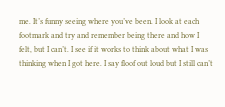me. It’s funny seeing where you’ve been. I look at each footmark and try and remember being there and how I felt, but I can’t. I see if it works to think about what I was thinking when I got here. I say floof out loud but I still can’t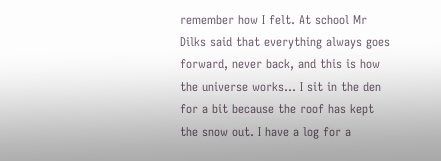remember how I felt. At school Mr Dilks said that everything always goes forward, never back, and this is how the universe works... I sit in the den for a bit because the roof has kept the snow out. I have a log for a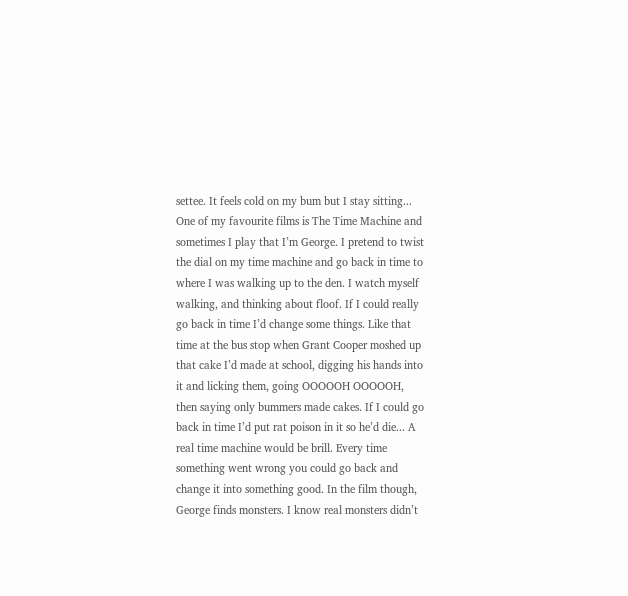settee. It feels cold on my bum but I stay sitting... One of my favourite films is The Time Machine and sometimes I play that I’m George. I pretend to twist the dial on my time machine and go back in time to where I was walking up to the den. I watch myself walking, and thinking about floof. If I could really go back in time I’d change some things. Like that time at the bus stop when Grant Cooper moshed up that cake I’d made at school, digging his hands into it and licking them, going OOOOOH OOOOOH, then saying only bummers made cakes. If I could go back in time I’d put rat poison in it so he’d die... A real time machine would be brill. Every time something went wrong you could go back and change it into something good. In the film though, George finds monsters. I know real monsters didn’t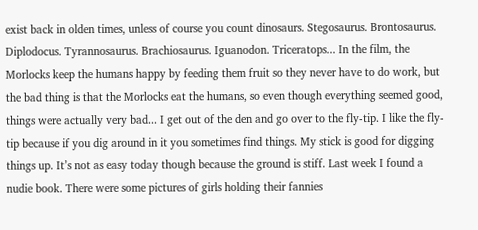exist back in olden times, unless of course you count dinosaurs. Stegosaurus. Brontosaurus. Diplodocus. Tyrannosaurus. Brachiosaurus. Iguanodon. Triceratops... In the film, the Morlocks keep the humans happy by feeding them fruit so they never have to do work, but the bad thing is that the Morlocks eat the humans, so even though everything seemed good, things were actually very bad... I get out of the den and go over to the fly-tip. I like the fly-tip because if you dig around in it you sometimes find things. My stick is good for digging things up. It’s not as easy today though because the ground is stiff. Last week I found a nudie book. There were some pictures of girls holding their fannies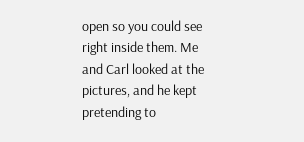open so you could see right inside them. Me and Carl looked at the pictures, and he kept pretending to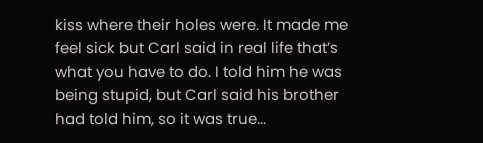kiss where their holes were. It made me feel sick but Carl said in real life that’s what you have to do. I told him he was being stupid, but Carl said his brother had told him, so it was true...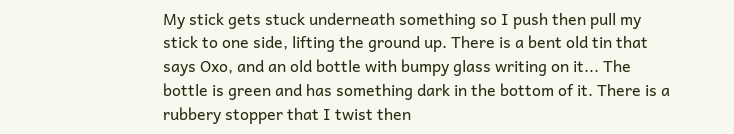My stick gets stuck underneath something so I push then pull my stick to one side, lifting the ground up. There is a bent old tin that says Oxo, and an old bottle with bumpy glass writing on it... The bottle is green and has something dark in the bottom of it. There is a rubbery stopper that I twist then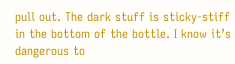pull out. The dark stuff is sticky-stiff in the bottom of the bottle. I know it’s dangerous to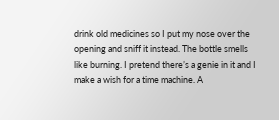drink old medicines so I put my nose over the opening and sniff it instead. The bottle smells like burning. I pretend there’s a genie in it and I make a wish for a time machine. A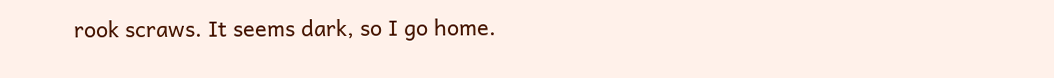rook scraws. It seems dark, so I go home.